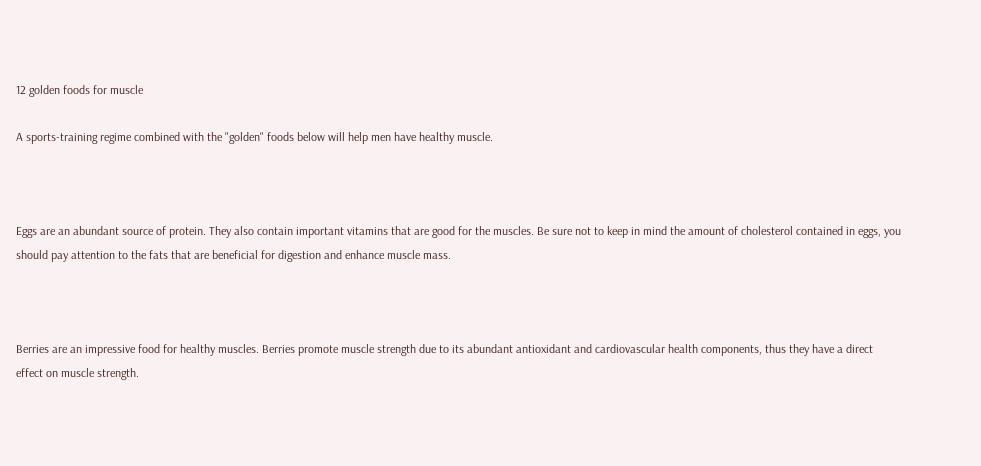12 golden foods for muscle

A sports-training regime combined with the "golden" foods below will help men have healthy muscle.



Eggs are an abundant source of protein. They also contain important vitamins that are good for the muscles. Be sure not to keep in mind the amount of cholesterol contained in eggs, you should pay attention to the fats that are beneficial for digestion and enhance muscle mass.



Berries are an impressive food for healthy muscles. Berries promote muscle strength due to its abundant antioxidant and cardiovascular health components, thus they have a direct effect on muscle strength.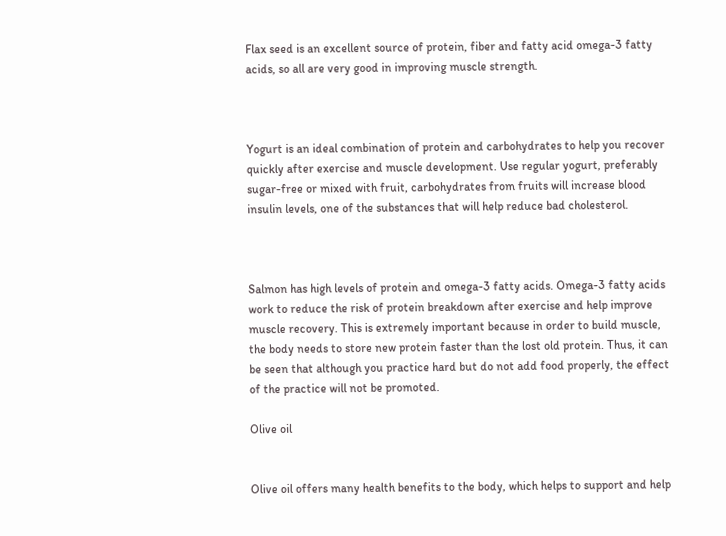Flax seed is an excellent source of protein, fiber and fatty acid omega-3 fatty acids, so all are very good in improving muscle strength.



Yogurt is an ideal combination of protein and carbohydrates to help you recover quickly after exercise and muscle development. Use regular yogurt, preferably sugar-free or mixed with fruit, carbohydrates from fruits will increase blood insulin levels, one of the substances that will help reduce bad cholesterol.



Salmon has high levels of protein and omega-3 fatty acids. Omega-3 fatty acids work to reduce the risk of protein breakdown after exercise and help improve muscle recovery. This is extremely important because in order to build muscle, the body needs to store new protein faster than the lost old protein. Thus, it can be seen that although you practice hard but do not add food properly, the effect of the practice will not be promoted.

Olive oil


Olive oil offers many health benefits to the body, which helps to support and help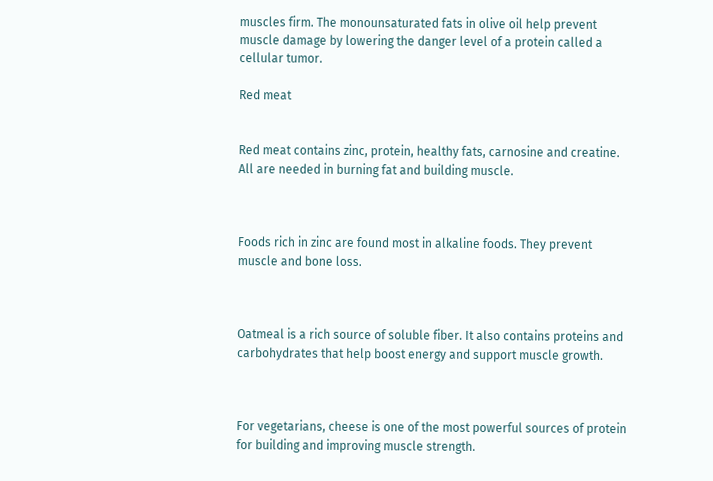muscles firm. The monounsaturated fats in olive oil help prevent muscle damage by lowering the danger level of a protein called a cellular tumor.

Red meat


Red meat contains zinc, protein, healthy fats, carnosine and creatine. All are needed in burning fat and building muscle.



Foods rich in zinc are found most in alkaline foods. They prevent muscle and bone loss.



Oatmeal is a rich source of soluble fiber. It also contains proteins and carbohydrates that help boost energy and support muscle growth.



For vegetarians, cheese is one of the most powerful sources of protein for building and improving muscle strength.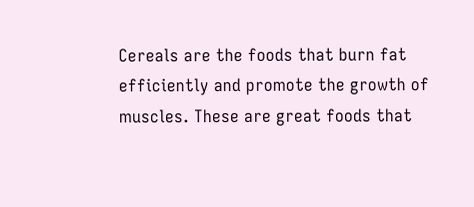Cereals are the foods that burn fat efficiently and promote the growth of muscles. These are great foods that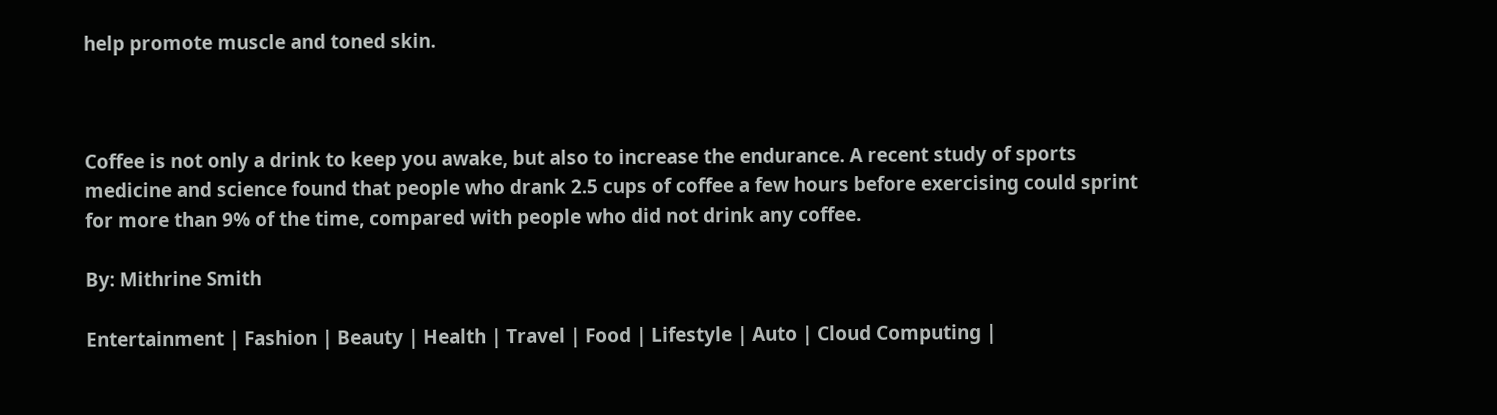help promote muscle and toned skin.



Coffee is not only a drink to keep you awake, but also to increase the endurance. A recent study of sports medicine and science found that people who drank 2.5 cups of coffee a few hours before exercising could sprint for more than 9% of the time, compared with people who did not drink any coffee.

By: Mithrine Smith

Entertainment | Fashion | Beauty | Health | Travel | Food | Lifestyle | Auto | Cloud Computing |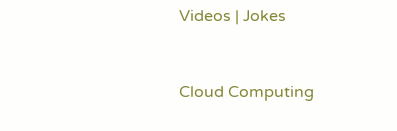Videos | Jokes



Cloud Computing